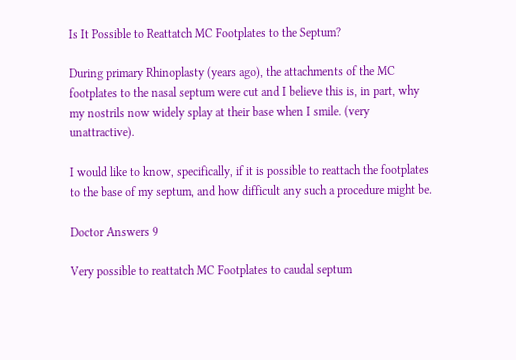Is It Possible to Reattatch MC Footplates to the Septum?

During primary Rhinoplasty (years ago), the attachments of the MC footplates to the nasal septum were cut and I believe this is, in part, why my nostrils now widely splay at their base when I smile. (very unattractive).

I would like to know, specifically, if it is possible to reattach the footplates to the base of my septum, and how difficult any such a procedure might be.

Doctor Answers 9

Very possible to reattatch MC Footplates to caudal septum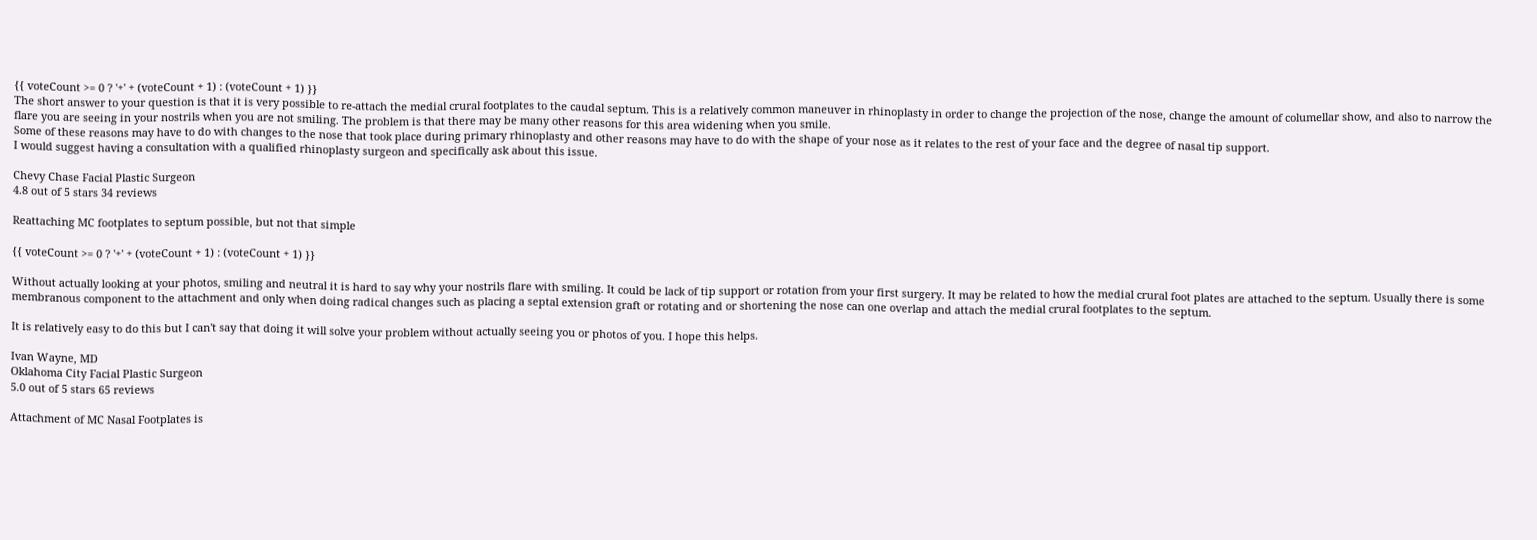{{ voteCount >= 0 ? '+' + (voteCount + 1) : (voteCount + 1) }}
The short answer to your question is that it is very possible to re-attach the medial crural footplates to the caudal septum. This is a relatively common maneuver in rhinoplasty in order to change the projection of the nose, change the amount of columellar show, and also to narrow the flare you are seeing in your nostrils when you are not smiling. The problem is that there may be many other reasons for this area widening when you smile.
Some of these reasons may have to do with changes to the nose that took place during primary rhinoplasty and other reasons may have to do with the shape of your nose as it relates to the rest of your face and the degree of nasal tip support.
I would suggest having a consultation with a qualified rhinoplasty surgeon and specifically ask about this issue.

Chevy Chase Facial Plastic Surgeon
4.8 out of 5 stars 34 reviews

Reattaching MC footplates to septum possible, but not that simple

{{ voteCount >= 0 ? '+' + (voteCount + 1) : (voteCount + 1) }}

Without actually looking at your photos, smiling and neutral it is hard to say why your nostrils flare with smiling. It could be lack of tip support or rotation from your first surgery. It may be related to how the medial crural foot plates are attached to the septum. Usually there is some membranous component to the attachment and only when doing radical changes such as placing a septal extension graft or rotating and or shortening the nose can one overlap and attach the medial crural footplates to the septum.

It is relatively easy to do this but I can't say that doing it will solve your problem without actually seeing you or photos of you. I hope this helps.

Ivan Wayne, MD
Oklahoma City Facial Plastic Surgeon
5.0 out of 5 stars 65 reviews

Attachment of MC Nasal Footplates is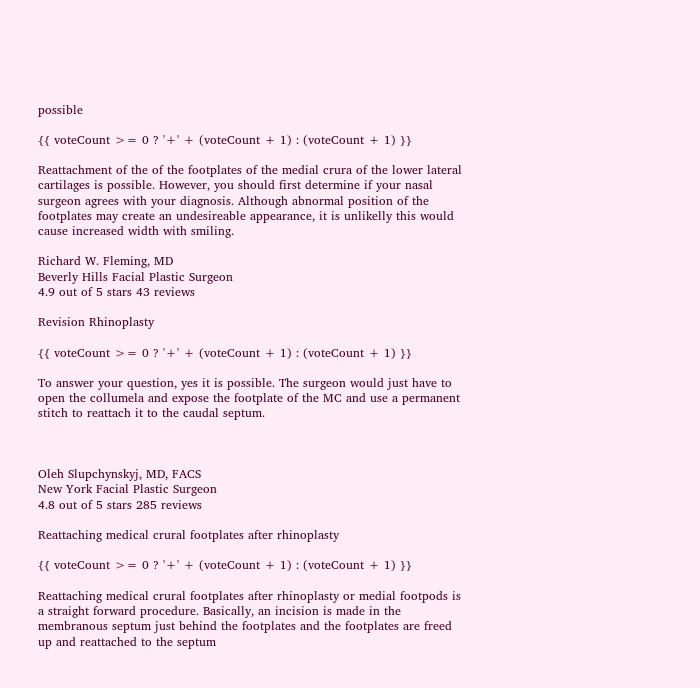possible

{{ voteCount >= 0 ? '+' + (voteCount + 1) : (voteCount + 1) }}

Reattachment of the of the footplates of the medial crura of the lower lateral cartilages is possible. However, you should first determine if your nasal surgeon agrees with your diagnosis. Although abnormal position of the footplates may create an undesireable appearance, it is unlikelly this would cause increased width with smiling.

Richard W. Fleming, MD
Beverly Hills Facial Plastic Surgeon
4.9 out of 5 stars 43 reviews

Revision Rhinoplasty

{{ voteCount >= 0 ? '+' + (voteCount + 1) : (voteCount + 1) }}

To answer your question, yes it is possible. The surgeon would just have to open the collumela and expose the footplate of the MC and use a permanent stitch to reattach it to the caudal septum.



Oleh Slupchynskyj, MD, FACS
New York Facial Plastic Surgeon
4.8 out of 5 stars 285 reviews

Reattaching medical crural footplates after rhinoplasty

{{ voteCount >= 0 ? '+' + (voteCount + 1) : (voteCount + 1) }}

Reattaching medical crural footplates after rhinoplasty or medial footpods is a straight forward procedure. Basically, an incision is made in the membranous septum just behind the footplates and the footplates are freed up and reattached to the septum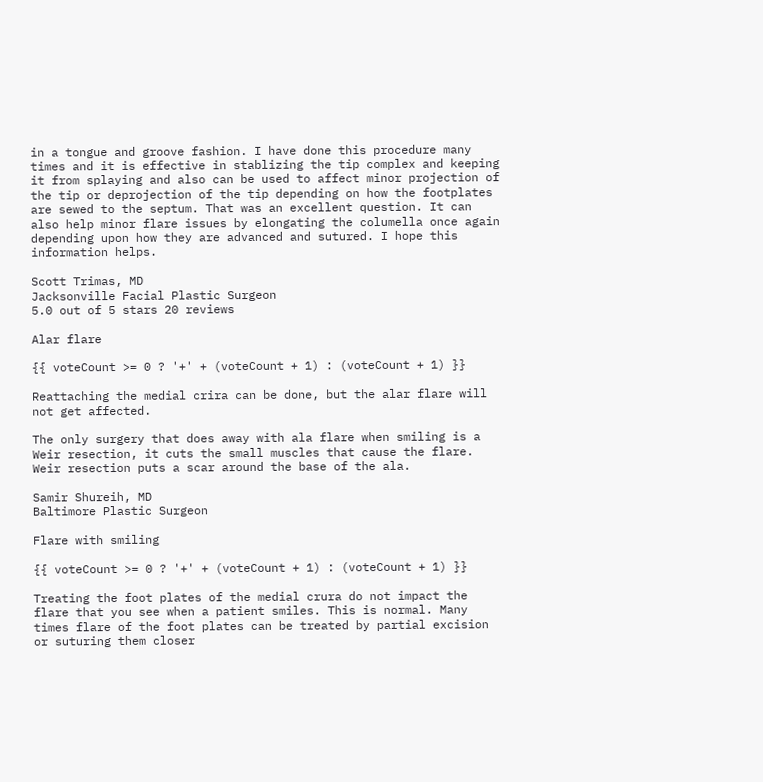in a tongue and groove fashion. I have done this procedure many times and it is effective in stablizing the tip complex and keeping it from splaying and also can be used to affect minor projection of the tip or deprojection of the tip depending on how the footplates are sewed to the septum. That was an excellent question. It can also help minor flare issues by elongating the columella once again depending upon how they are advanced and sutured. I hope this information helps.

Scott Trimas, MD
Jacksonville Facial Plastic Surgeon
5.0 out of 5 stars 20 reviews

Alar flare

{{ voteCount >= 0 ? '+' + (voteCount + 1) : (voteCount + 1) }}

Reattaching the medial crira can be done, but the alar flare will not get affected.

The only surgery that does away with ala flare when smiling is a Weir resection, it cuts the small muscles that cause the flare. Weir resection puts a scar around the base of the ala.

Samir Shureih, MD
Baltimore Plastic Surgeon

Flare with smiling

{{ voteCount >= 0 ? '+' + (voteCount + 1) : (voteCount + 1) }}

Treating the foot plates of the medial crura do not impact the flare that you see when a patient smiles. This is normal. Many times flare of the foot plates can be treated by partial excision or suturing them closer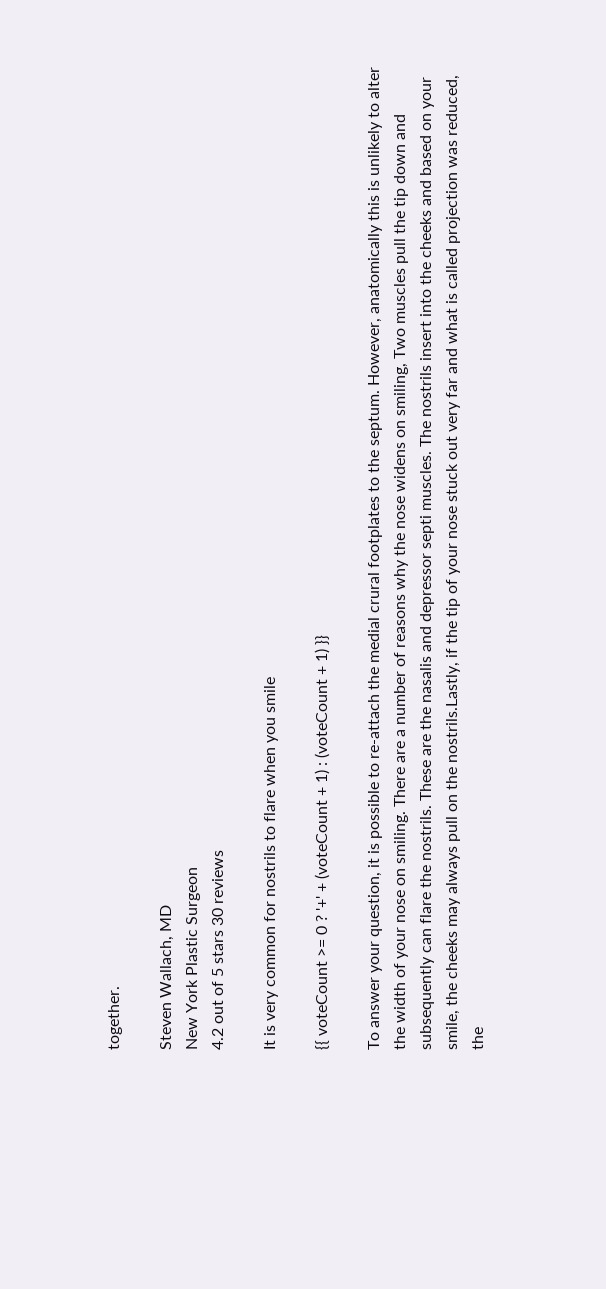together.

Steven Wallach, MD
New York Plastic Surgeon
4.2 out of 5 stars 30 reviews

It is very common for nostrils to flare when you smile

{{ voteCount >= 0 ? '+' + (voteCount + 1) : (voteCount + 1) }}

To answer your question, it is possible to re-attach the medial crural footplates to the septum. However, anatomically this is unlikely to alter the width of your nose on smiling. There are a number of reasons why the nose widens on smiling, Two muscles pull the tip down and subsequently can flare the nostrils. These are the nasalis and depressor septi muscles. The nostrils insert into the cheeks and based on your smile, the cheeks may always pull on the nostrils.Lastly, if the tip of your nose stuck out very far and what is called projection was reduced, the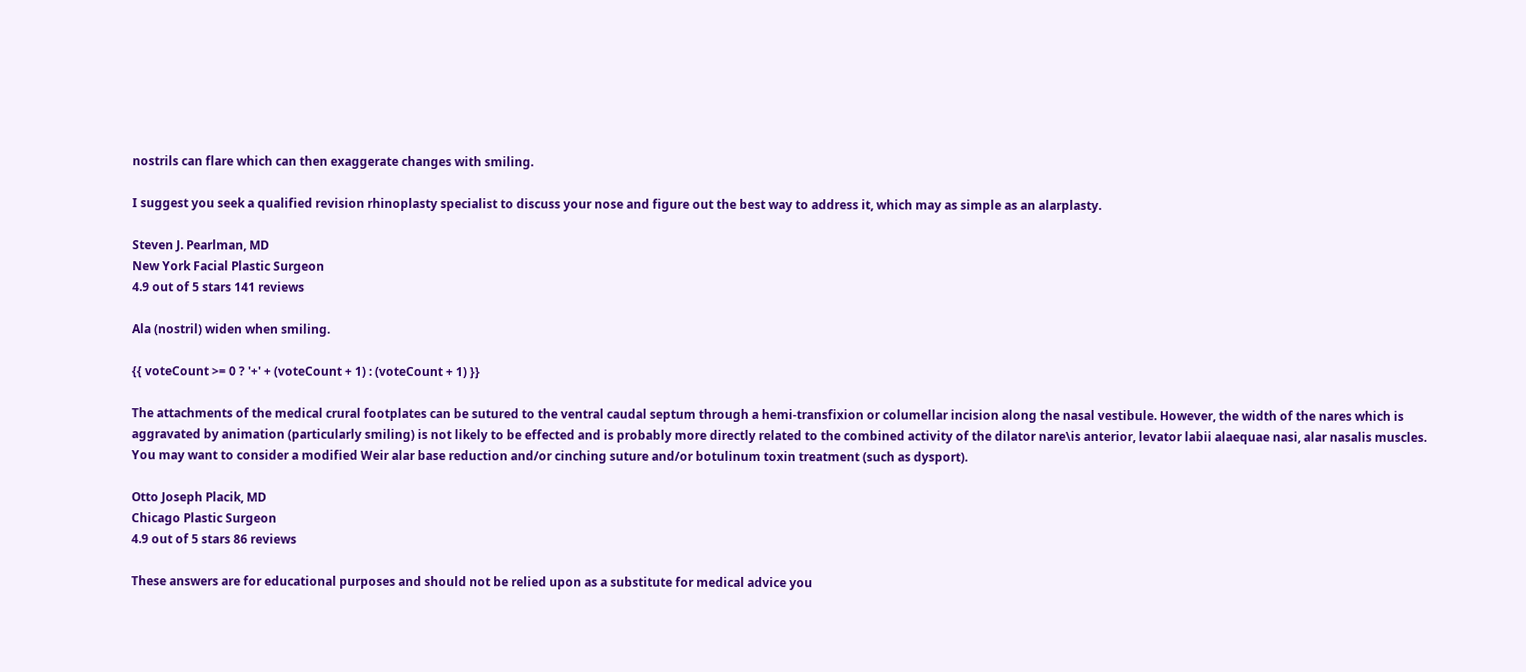nostrils can flare which can then exaggerate changes with smiling.

I suggest you seek a qualified revision rhinoplasty specialist to discuss your nose and figure out the best way to address it, which may as simple as an alarplasty.

Steven J. Pearlman, MD
New York Facial Plastic Surgeon
4.9 out of 5 stars 141 reviews

Ala (nostril) widen when smiling.

{{ voteCount >= 0 ? '+' + (voteCount + 1) : (voteCount + 1) }}

The attachments of the medical crural footplates can be sutured to the ventral caudal septum through a hemi-transfixion or columellar incision along the nasal vestibule. However, the width of the nares which is aggravated by animation (particularly smiling) is not likely to be effected and is probably more directly related to the combined activity of the dilator nare\is anterior, levator labii alaequae nasi, alar nasalis muscles. You may want to consider a modified Weir alar base reduction and/or cinching suture and/or botulinum toxin treatment (such as dysport).

Otto Joseph Placik, MD
Chicago Plastic Surgeon
4.9 out of 5 stars 86 reviews

These answers are for educational purposes and should not be relied upon as a substitute for medical advice you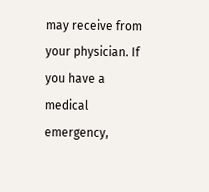may receive from your physician. If you have a medical emergency,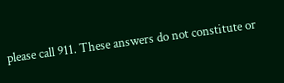please call 911. These answers do not constitute or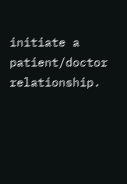initiate a patient/doctor relationship.